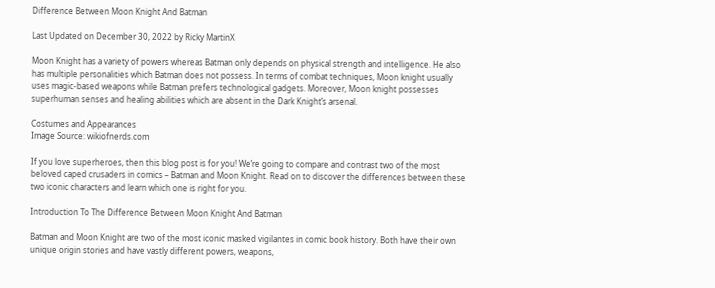Difference Between Moon Knight And Batman

Last Updated on December 30, 2022 by Ricky MartinX

Moon Knight has a variety of powers whereas Batman only depends on physical strength and intelligence. He also has multiple personalities which Batman does not possess. In terms of combat techniques, Moon knight usually uses magic-based weapons while Batman prefers technological gadgets. Moreover, Moon knight possesses superhuman senses and healing abilities which are absent in the Dark Knight’s arsenal.

Costumes and Appearances
Image Source: wikiofnerds.com

If you love superheroes, then this blog post is for you! We’re going to compare and contrast two of the most beloved caped crusaders in comics – Batman and Moon Knight. Read on to discover the differences between these two iconic characters and learn which one is right for you.

Introduction To The Difference Between Moon Knight And Batman

Batman and Moon Knight are two of the most iconic masked vigilantes in comic book history. Both have their own unique origin stories and have vastly different powers, weapons,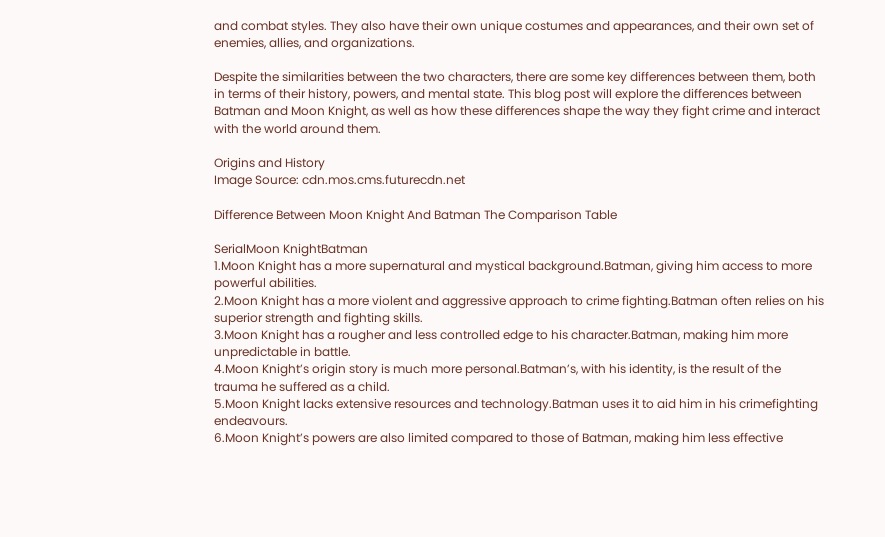and combat styles. They also have their own unique costumes and appearances, and their own set of enemies, allies, and organizations.

Despite the similarities between the two characters, there are some key differences between them, both in terms of their history, powers, and mental state. This blog post will explore the differences between Batman and Moon Knight, as well as how these differences shape the way they fight crime and interact with the world around them.

Origins and History
Image Source: cdn.mos.cms.futurecdn.net

Difference Between Moon Knight And Batman The Comparison Table

SerialMoon KnightBatman
1.Moon Knight has a more supernatural and mystical background.Batman, giving him access to more powerful abilities.
2.Moon Knight has a more violent and aggressive approach to crime fighting.Batman often relies on his superior strength and fighting skills.
3.Moon Knight has a rougher and less controlled edge to his character.Batman, making him more unpredictable in battle.
4.Moon Knight’s origin story is much more personal.Batman’s, with his identity, is the result of the trauma he suffered as a child.
5.Moon Knight lacks extensive resources and technology.Batman uses it to aid him in his crimefighting endeavours.
6.Moon Knight’s powers are also limited compared to those of Batman, making him less effective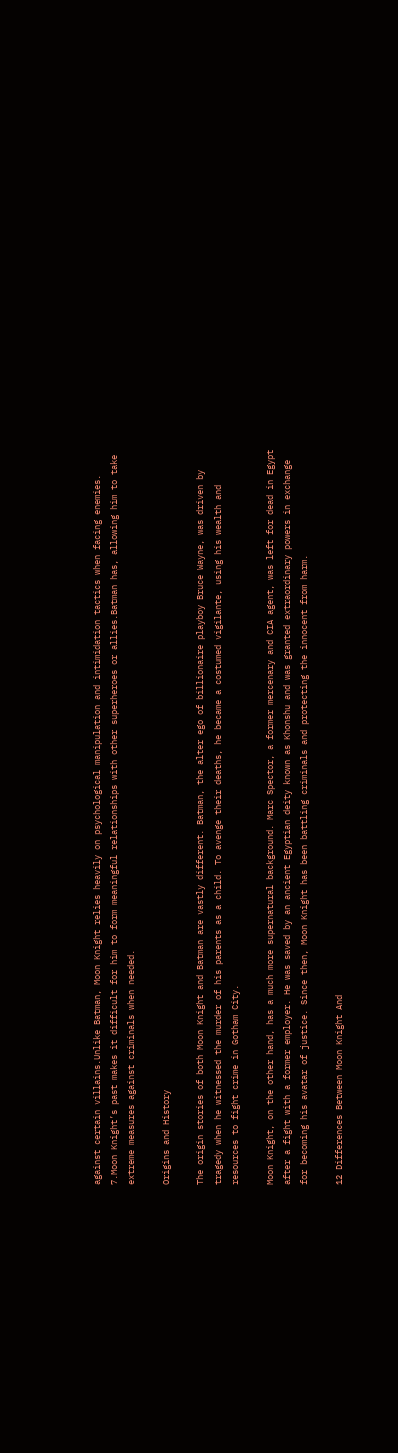against certain villains.Unlike Batman, Moon Knight relies heavily on psychological manipulation and intimidation tactics when facing enemies.
7.Moon Knight’s past makes it difficult for him to form meaningful relationships with other superheroes or allies.Batman has, allowing him to take extreme measures against criminals when needed.

Origins and History

The origin stories of both Moon Knight and Batman are vastly different. Batman, the alter ego of billionaire playboy Bruce Wayne, was driven by tragedy when he witnessed the murder of his parents as a child. To avenge their deaths, he became a costumed vigilante, using his wealth and resources to fight crime in Gotham City.

Moon Knight, on the other hand, has a much more supernatural background. Marc Spector, a former mercenary and CIA agent, was left for dead in Egypt after a fight with a former employer. He was saved by an ancient Egyptian deity known as Khonshu and was granted extraordinary powers in exchange for becoming his avatar of justice. Since then, Moon Knight has been battling criminals and protecting the innocent from harm.

12 Differences Between Moon Knight And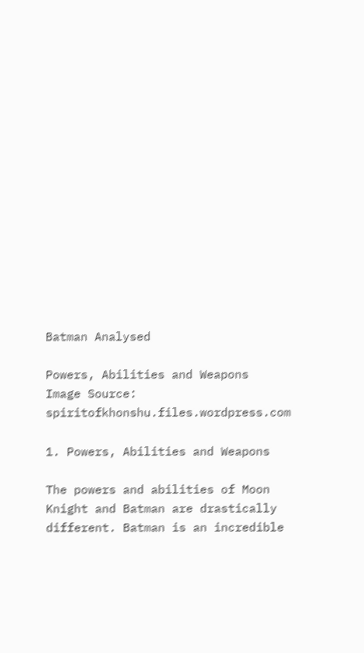Batman Analysed

Powers, Abilities and Weapons
Image Source: spiritofkhonshu.files.wordpress.com

1. Powers, Abilities and Weapons

The powers and abilities of Moon Knight and Batman are drastically different. Batman is an incredible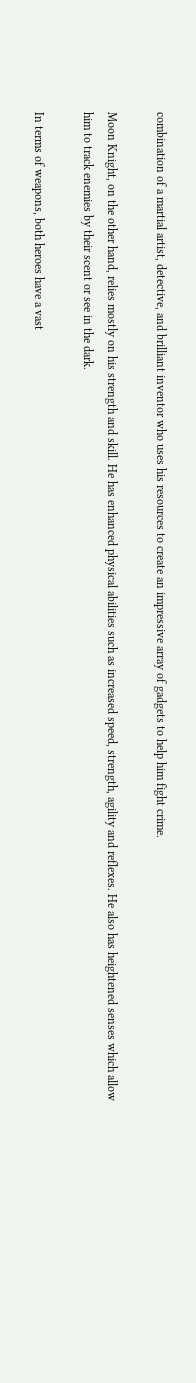combination of a martial artist, detective, and brilliant inventor who uses his resources to create an impressive array of gadgets to help him fight crime.

Moon Knight, on the other hand, relies mostly on his strength and skill. He has enhanced physical abilities such as increased speed, strength, agility and reflexes. He also has heightened senses which allow him to track enemies by their scent or see in the dark.

In terms of weapons, both heroes have a vast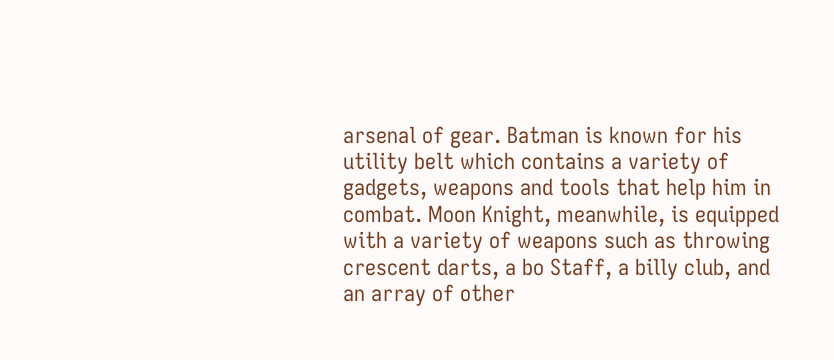arsenal of gear. Batman is known for his utility belt which contains a variety of gadgets, weapons and tools that help him in combat. Moon Knight, meanwhile, is equipped with a variety of weapons such as throwing crescent darts, a bo Staff, a billy club, and an array of other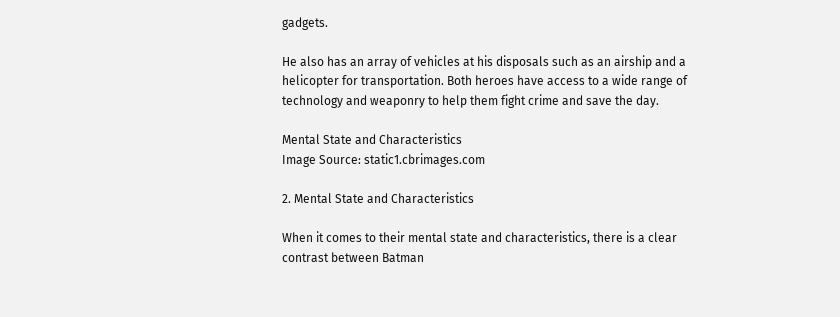gadgets.

He also has an array of vehicles at his disposals such as an airship and a helicopter for transportation. Both heroes have access to a wide range of technology and weaponry to help them fight crime and save the day.

Mental State and Characteristics
Image Source: static1.cbrimages.com

2. Mental State and Characteristics

When it comes to their mental state and characteristics, there is a clear contrast between Batman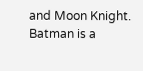and Moon Knight. Batman is a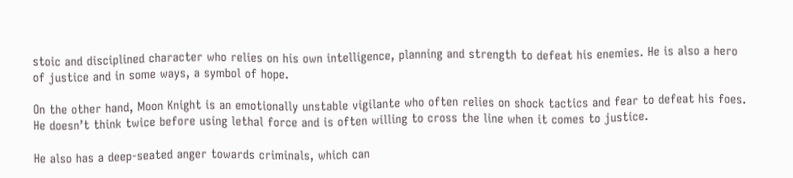stoic and disciplined character who relies on his own intelligence, planning and strength to defeat his enemies. He is also a hero of justice and in some ways, a symbol of hope.

On the other hand, Moon Knight is an emotionally unstable vigilante who often relies on shock tactics and fear to defeat his foes. He doesn’t think twice before using lethal force and is often willing to cross the line when it comes to justice.

He also has a deep-seated anger towards criminals, which can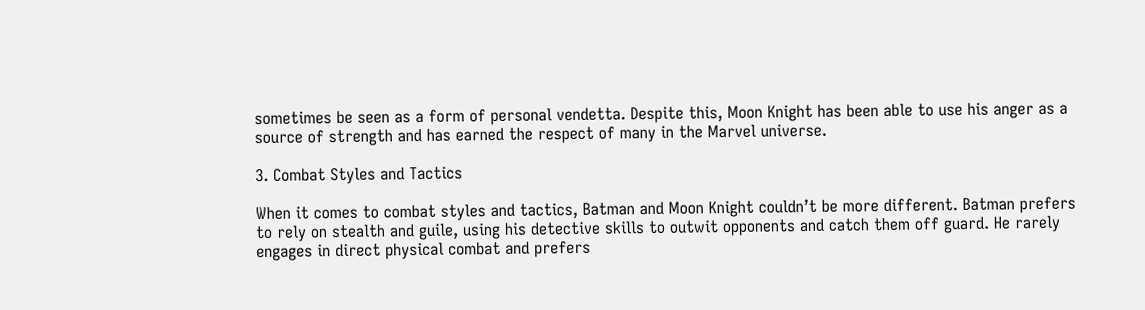sometimes be seen as a form of personal vendetta. Despite this, Moon Knight has been able to use his anger as a source of strength and has earned the respect of many in the Marvel universe.

3. Combat Styles and Tactics

When it comes to combat styles and tactics, Batman and Moon Knight couldn’t be more different. Batman prefers to rely on stealth and guile, using his detective skills to outwit opponents and catch them off guard. He rarely engages in direct physical combat and prefers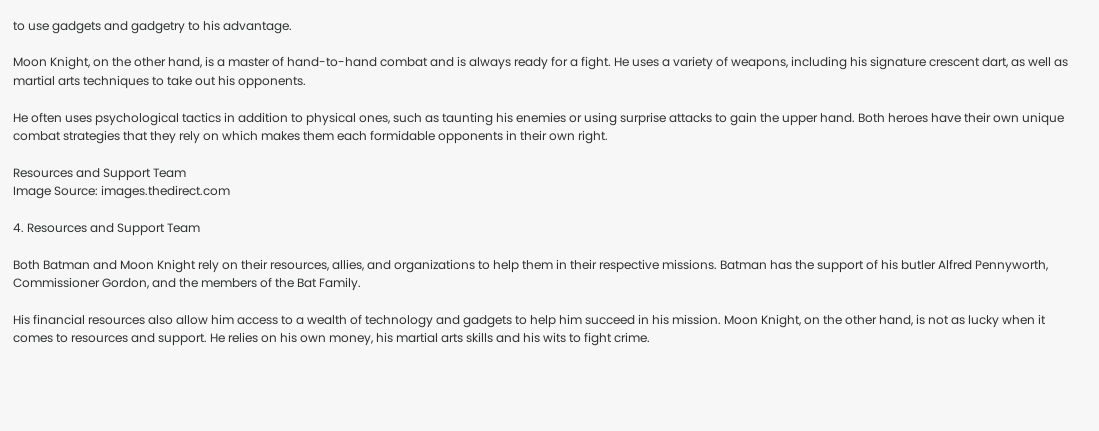to use gadgets and gadgetry to his advantage.

Moon Knight, on the other hand, is a master of hand-to-hand combat and is always ready for a fight. He uses a variety of weapons, including his signature crescent dart, as well as martial arts techniques to take out his opponents.

He often uses psychological tactics in addition to physical ones, such as taunting his enemies or using surprise attacks to gain the upper hand. Both heroes have their own unique combat strategies that they rely on which makes them each formidable opponents in their own right.

Resources and Support Team
Image Source: images.thedirect.com

4. Resources and Support Team

Both Batman and Moon Knight rely on their resources, allies, and organizations to help them in their respective missions. Batman has the support of his butler Alfred Pennyworth, Commissioner Gordon, and the members of the Bat Family.

His financial resources also allow him access to a wealth of technology and gadgets to help him succeed in his mission. Moon Knight, on the other hand, is not as lucky when it comes to resources and support. He relies on his own money, his martial arts skills and his wits to fight crime.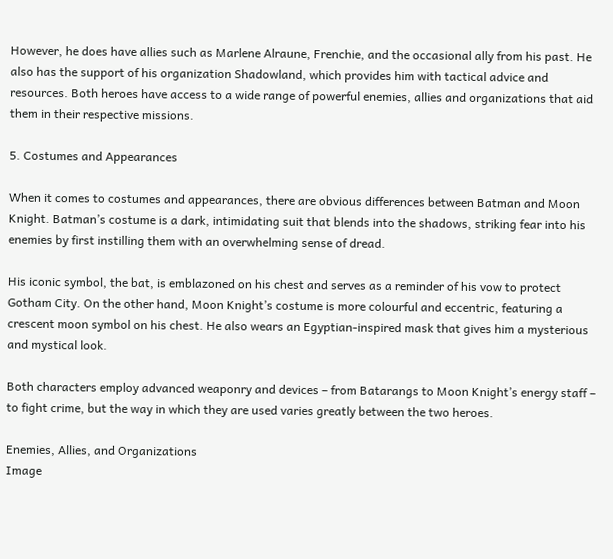However, he does have allies such as Marlene Alraune, Frenchie, and the occasional ally from his past. He also has the support of his organization Shadowland, which provides him with tactical advice and resources. Both heroes have access to a wide range of powerful enemies, allies and organizations that aid them in their respective missions.

5. Costumes and Appearances

When it comes to costumes and appearances, there are obvious differences between Batman and Moon Knight. Batman’s costume is a dark, intimidating suit that blends into the shadows, striking fear into his enemies by first instilling them with an overwhelming sense of dread.

His iconic symbol, the bat, is emblazoned on his chest and serves as a reminder of his vow to protect Gotham City. On the other hand, Moon Knight’s costume is more colourful and eccentric, featuring a crescent moon symbol on his chest. He also wears an Egyptian-inspired mask that gives him a mysterious and mystical look.

Both characters employ advanced weaponry and devices – from Batarangs to Moon Knight’s energy staff – to fight crime, but the way in which they are used varies greatly between the two heroes.

Enemies, Allies, and Organizations
Image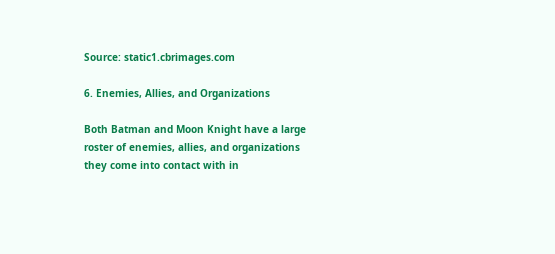Source: static1.cbrimages.com

6. Enemies, Allies, and Organizations

Both Batman and Moon Knight have a large roster of enemies, allies, and organizations they come into contact with in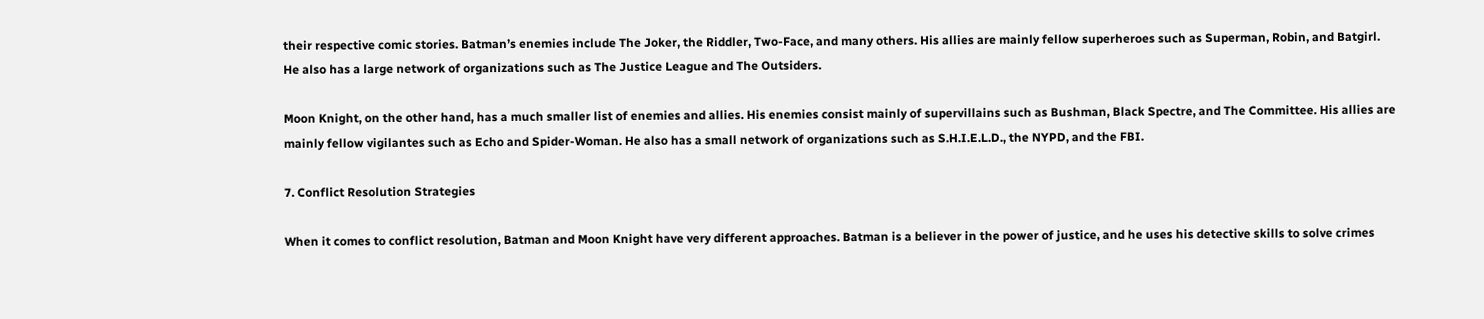their respective comic stories. Batman’s enemies include The Joker, the Riddler, Two-Face, and many others. His allies are mainly fellow superheroes such as Superman, Robin, and Batgirl. He also has a large network of organizations such as The Justice League and The Outsiders.

Moon Knight, on the other hand, has a much smaller list of enemies and allies. His enemies consist mainly of supervillains such as Bushman, Black Spectre, and The Committee. His allies are mainly fellow vigilantes such as Echo and Spider-Woman. He also has a small network of organizations such as S.H.I.E.L.D., the NYPD, and the FBI.

7. Conflict Resolution Strategies

When it comes to conflict resolution, Batman and Moon Knight have very different approaches. Batman is a believer in the power of justice, and he uses his detective skills to solve crimes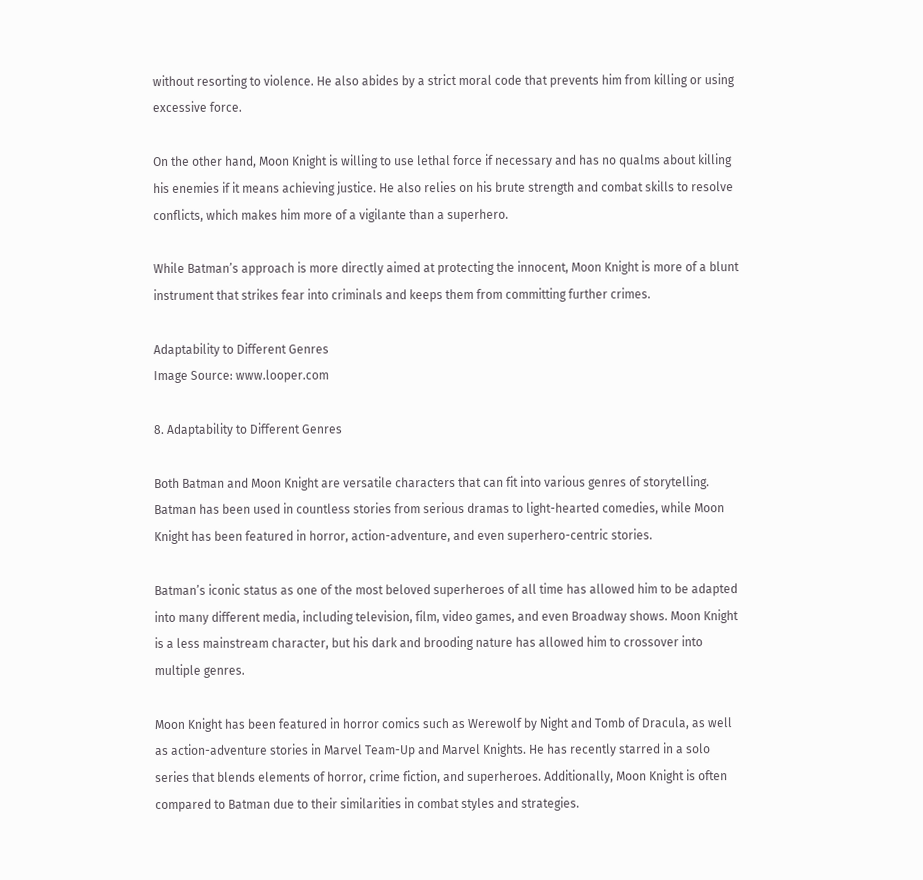without resorting to violence. He also abides by a strict moral code that prevents him from killing or using excessive force.

On the other hand, Moon Knight is willing to use lethal force if necessary and has no qualms about killing his enemies if it means achieving justice. He also relies on his brute strength and combat skills to resolve conflicts, which makes him more of a vigilante than a superhero.

While Batman’s approach is more directly aimed at protecting the innocent, Moon Knight is more of a blunt instrument that strikes fear into criminals and keeps them from committing further crimes.

Adaptability to Different Genres
Image Source: www.looper.com

8. Adaptability to Different Genres

Both Batman and Moon Knight are versatile characters that can fit into various genres of storytelling. Batman has been used in countless stories from serious dramas to light-hearted comedies, while Moon Knight has been featured in horror, action-adventure, and even superhero-centric stories.

Batman’s iconic status as one of the most beloved superheroes of all time has allowed him to be adapted into many different media, including television, film, video games, and even Broadway shows. Moon Knight is a less mainstream character, but his dark and brooding nature has allowed him to crossover into multiple genres.

Moon Knight has been featured in horror comics such as Werewolf by Night and Tomb of Dracula, as well as action-adventure stories in Marvel Team-Up and Marvel Knights. He has recently starred in a solo series that blends elements of horror, crime fiction, and superheroes. Additionally, Moon Knight is often compared to Batman due to their similarities in combat styles and strategies.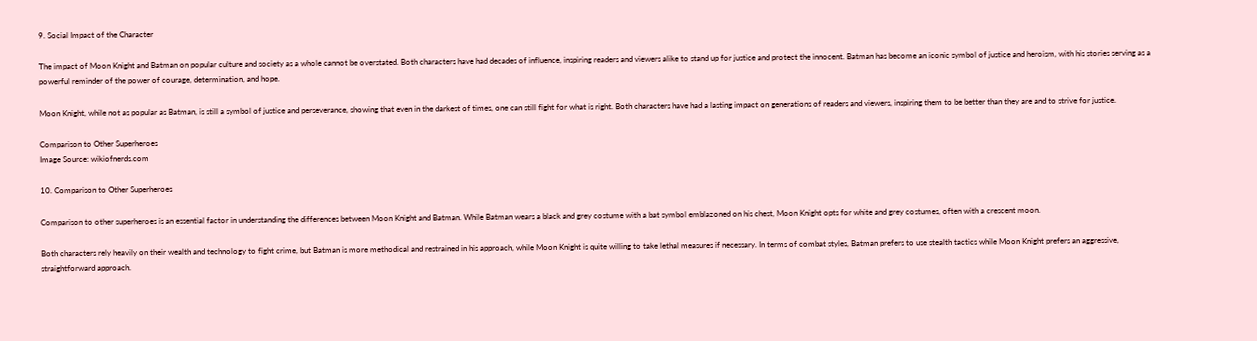9. Social Impact of the Character

The impact of Moon Knight and Batman on popular culture and society as a whole cannot be overstated. Both characters have had decades of influence, inspiring readers and viewers alike to stand up for justice and protect the innocent. Batman has become an iconic symbol of justice and heroism, with his stories serving as a powerful reminder of the power of courage, determination, and hope.

Moon Knight, while not as popular as Batman, is still a symbol of justice and perseverance, showing that even in the darkest of times, one can still fight for what is right. Both characters have had a lasting impact on generations of readers and viewers, inspiring them to be better than they are and to strive for justice.

Comparison to Other Superheroes
Image Source: wikiofnerds.com

10. Comparison to Other Superheroes

Comparison to other superheroes is an essential factor in understanding the differences between Moon Knight and Batman. While Batman wears a black and grey costume with a bat symbol emblazoned on his chest, Moon Knight opts for white and grey costumes, often with a crescent moon.

Both characters rely heavily on their wealth and technology to fight crime, but Batman is more methodical and restrained in his approach, while Moon Knight is quite willing to take lethal measures if necessary. In terms of combat styles, Batman prefers to use stealth tactics while Moon Knight prefers an aggressive, straightforward approach.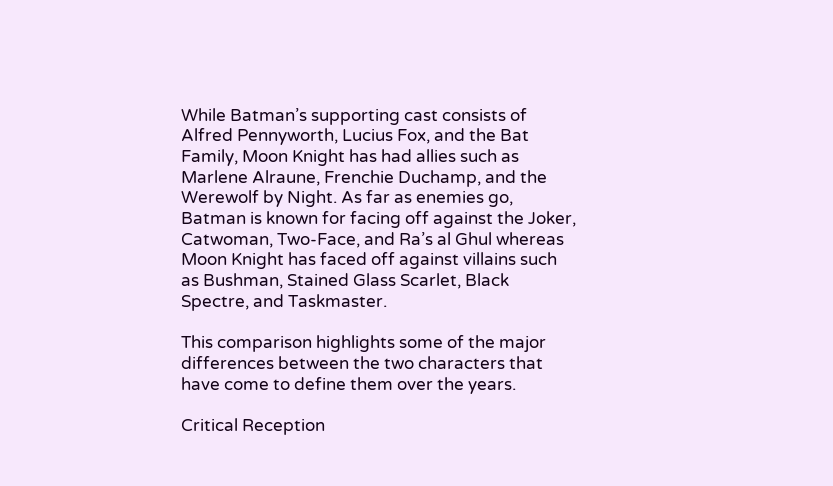While Batman’s supporting cast consists of Alfred Pennyworth, Lucius Fox, and the Bat Family, Moon Knight has had allies such as Marlene Alraune, Frenchie Duchamp, and the Werewolf by Night. As far as enemies go, Batman is known for facing off against the Joker, Catwoman, Two-Face, and Ra’s al Ghul whereas Moon Knight has faced off against villains such as Bushman, Stained Glass Scarlet, Black Spectre, and Taskmaster.

This comparison highlights some of the major differences between the two characters that have come to define them over the years.

Critical Reception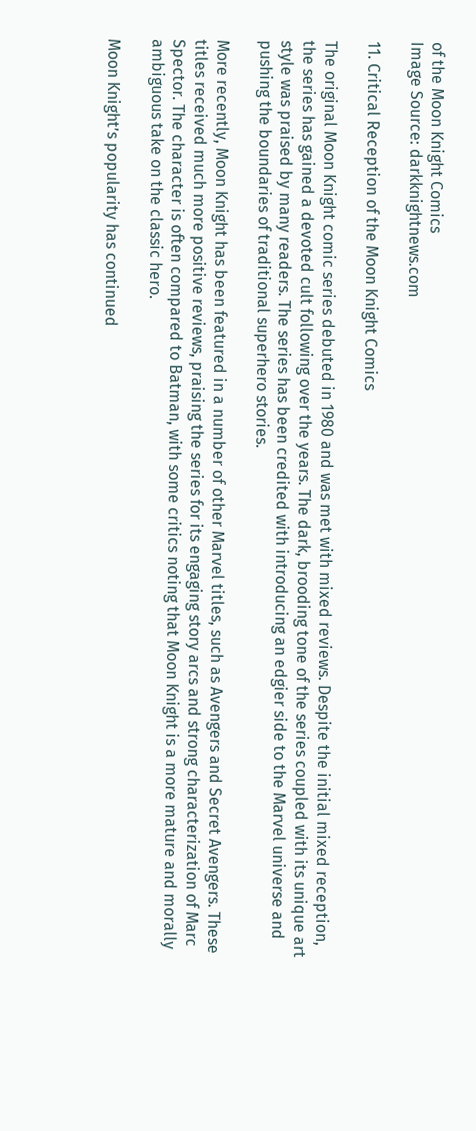of the Moon Knight Comics
Image Source: darkknightnews.com

11. Critical Reception of the Moon Knight Comics

The original Moon Knight comic series debuted in 1980 and was met with mixed reviews. Despite the initial mixed reception, the series has gained a devoted cult following over the years. The dark, brooding tone of the series coupled with its unique art style was praised by many readers. The series has been credited with introducing an edgier side to the Marvel universe and pushing the boundaries of traditional superhero stories.

More recently, Moon Knight has been featured in a number of other Marvel titles, such as Avengers and Secret Avengers. These titles received much more positive reviews, praising the series for its engaging story arcs and strong characterization of Marc Spector. The character is often compared to Batman, with some critics noting that Moon Knight is a more mature and morally ambiguous take on the classic hero.

Moon Knight’s popularity has continued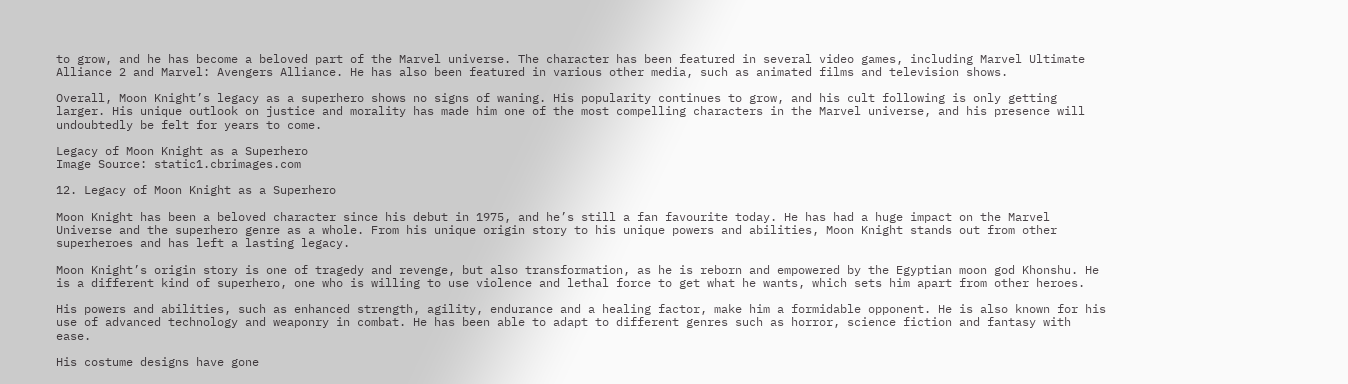to grow, and he has become a beloved part of the Marvel universe. The character has been featured in several video games, including Marvel Ultimate Alliance 2 and Marvel: Avengers Alliance. He has also been featured in various other media, such as animated films and television shows.

Overall, Moon Knight’s legacy as a superhero shows no signs of waning. His popularity continues to grow, and his cult following is only getting larger. His unique outlook on justice and morality has made him one of the most compelling characters in the Marvel universe, and his presence will undoubtedly be felt for years to come.

Legacy of Moon Knight as a Superhero
Image Source: static1.cbrimages.com

12. Legacy of Moon Knight as a Superhero

Moon Knight has been a beloved character since his debut in 1975, and he’s still a fan favourite today. He has had a huge impact on the Marvel Universe and the superhero genre as a whole. From his unique origin story to his unique powers and abilities, Moon Knight stands out from other superheroes and has left a lasting legacy.

Moon Knight’s origin story is one of tragedy and revenge, but also transformation, as he is reborn and empowered by the Egyptian moon god Khonshu. He is a different kind of superhero, one who is willing to use violence and lethal force to get what he wants, which sets him apart from other heroes.

His powers and abilities, such as enhanced strength, agility, endurance and a healing factor, make him a formidable opponent. He is also known for his use of advanced technology and weaponry in combat. He has been able to adapt to different genres such as horror, science fiction and fantasy with ease.

His costume designs have gone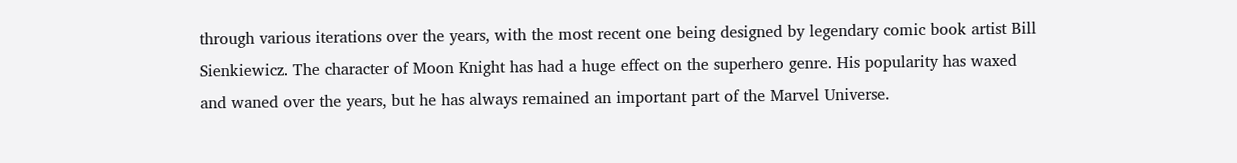through various iterations over the years, with the most recent one being designed by legendary comic book artist Bill Sienkiewicz. The character of Moon Knight has had a huge effect on the superhero genre. His popularity has waxed and waned over the years, but he has always remained an important part of the Marvel Universe.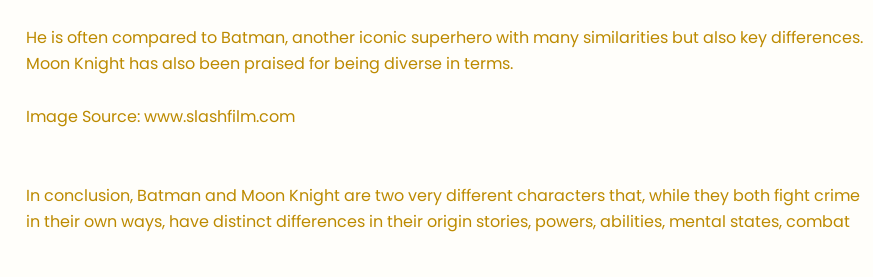He is often compared to Batman, another iconic superhero with many similarities but also key differences. Moon Knight has also been praised for being diverse in terms.

Image Source: www.slashfilm.com


In conclusion, Batman and Moon Knight are two very different characters that, while they both fight crime in their own ways, have distinct differences in their origin stories, powers, abilities, mental states, combat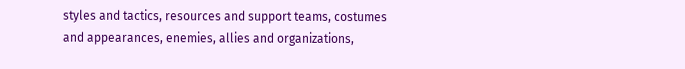styles and tactics, resources and support teams, costumes and appearances, enemies, allies and organizations,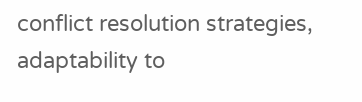conflict resolution strategies, adaptability to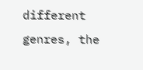different genres, the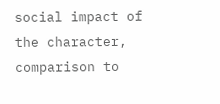social impact of the character, comparison to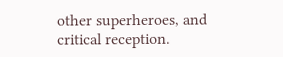other superheroes, and critical reception.